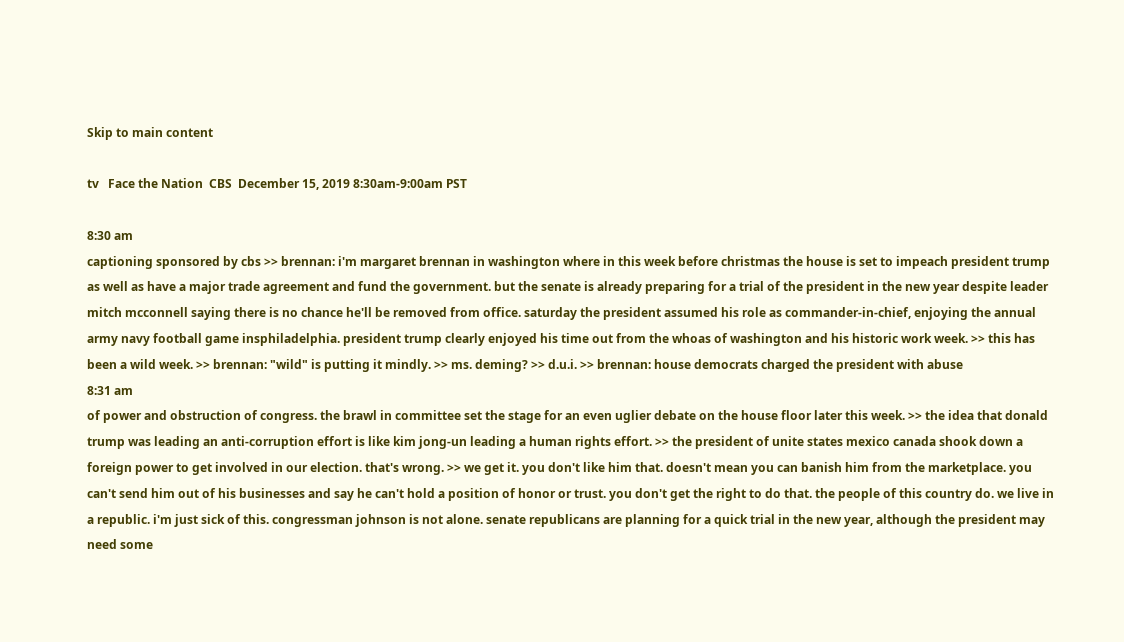Skip to main content

tv   Face the Nation  CBS  December 15, 2019 8:30am-9:00am PST

8:30 am
captioning sponsored by cbs >> brennan: i'm margaret brennan in washington where in this week before christmas the house is set to impeach president trump as well as have a major trade agreement and fund the government. but the senate is already preparing for a trial of the president in the new year despite leader mitch mcconnell saying there is no chance he'll be removed from office. saturday the president assumed his role as commander-in-chief, enjoying the annual army navy football game insphiladelphia. president trump clearly enjoyed his time out from the whoas of washington and his historic work week. >> this has been a wild week. >> brennan: "wild" is putting it mindly. >> ms. deming? >> d.u.i. >> brennan: house democrats charged the president with abuse
8:31 am
of power and obstruction of congress. the brawl in committee set the stage for an even uglier debate on the house floor later this week. >> the idea that donald trump was leading an anti-corruption effort is like kim jong-un leading a human rights effort. >> the president of unite states mexico canada shook down a foreign power to get involved in our election. that's wrong. >> we get it. you don't like him that. doesn't mean you can banish him from the marketplace. you can't send him out of his businesses and say he can't hold a position of honor or trust. you don't get the right to do that. the people of this country do. we live in a republic. i'm just sick of this. congressman johnson is not alone. senate republicans are planning for a quick trial in the new year, although the president may need some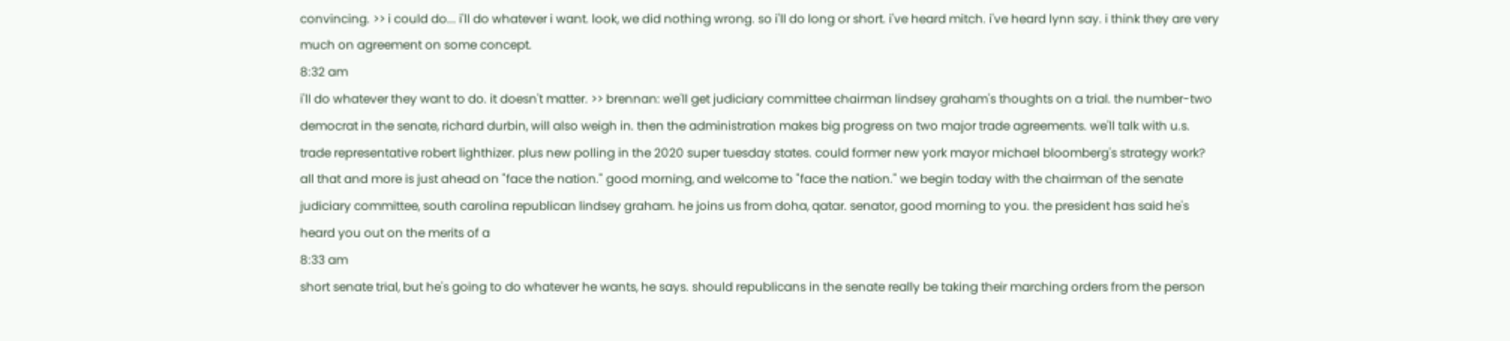convincing. >> i could do... i'll do whatever i want. look, we did nothing wrong. so i'll do long or short. i've heard mitch. i've heard lynn say. i think they are very much on agreement on some concept.
8:32 am
i'll do whatever they want to do. it doesn't matter. >> brennan: we'll get judiciary committee chairman lindsey graham's thoughts on a trial. the number-two democrat in the senate, richard durbin, will also weigh in. then the administration makes big progress on two major trade agreements. we'll talk with u.s. trade representative robert lighthizer. plus new polling in the 2020 super tuesday states. could former new york mayor michael bloomberg's strategy work? all that and more is just ahead on "face the nation." good morning, and welcome to "face the nation." we begin today with the chairman of the senate judiciary committee, south carolina republican lindsey graham. he joins us from doha, qatar. senator, good morning to you. the president has said he's heard you out on the merits of a
8:33 am
short senate trial, but he's going to do whatever he wants, he says. should republicans in the senate really be taking their marching orders from the person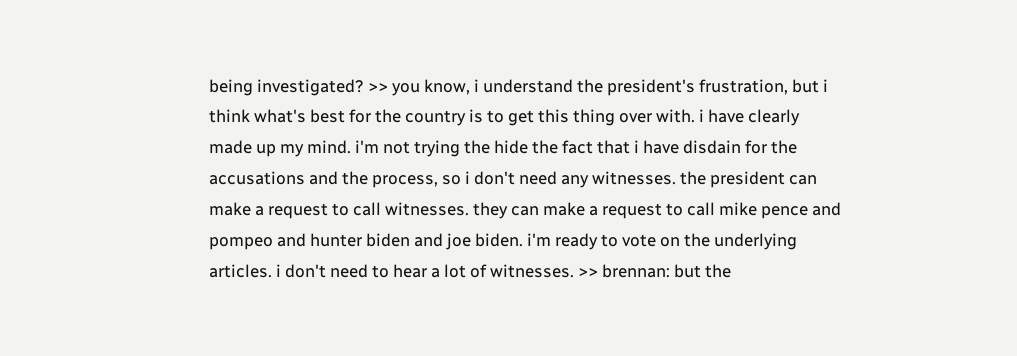being investigated? >> you know, i understand the president's frustration, but i think what's best for the country is to get this thing over with. i have clearly made up my mind. i'm not trying the hide the fact that i have disdain for the accusations and the process, so i don't need any witnesses. the president can make a request to call witnesses. they can make a request to call mike pence and pompeo and hunter biden and joe biden. i'm ready to vote on the underlying articles. i don't need to hear a lot of witnesses. >> brennan: but the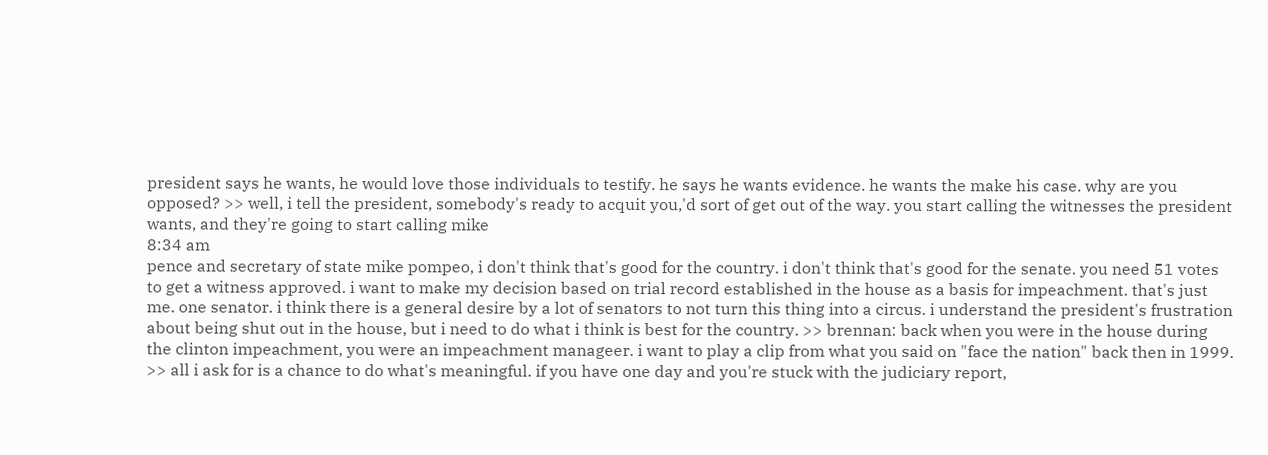president says he wants, he would love those individuals to testify. he says he wants evidence. he wants the make his case. why are you opposed? >> well, i tell the president, somebody's ready to acquit you,'d sort of get out of the way. you start calling the witnesses the president wants, and they're going to start calling mike
8:34 am
pence and secretary of state mike pompeo, i don't think that's good for the country. i don't think that's good for the senate. you need 51 votes to get a witness approved. i want to make my decision based on trial record established in the house as a basis for impeachment. that's just me. one senator. i think there is a general desire by a lot of senators to not turn this thing into a circus. i understand the president's frustration about being shut out in the house, but i need to do what i think is best for the country. >> brennan: back when you were in the house during the clinton impeachment, you were an impeachment manageer. i want to play a clip from what you said on "face the nation" back then in 1999. >> all i ask for is a chance to do what's meaningful. if you have one day and you're stuck with the judiciary report,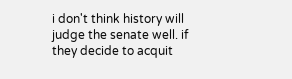i don't think history will judge the senate well. if they decide to acquit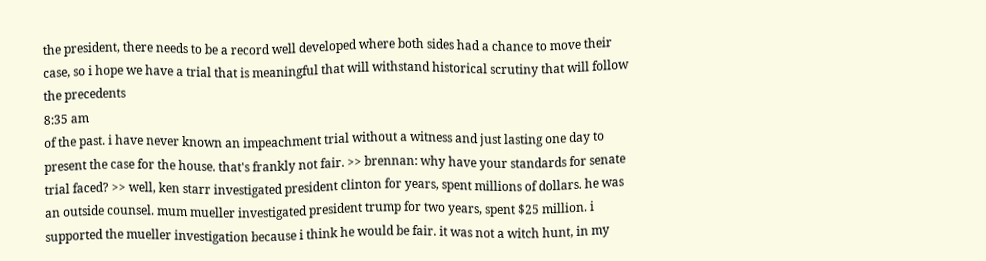the president, there needs to be a record well developed where both sides had a chance to move their case, so i hope we have a trial that is meaningful that will withstand historical scrutiny that will follow the precedents
8:35 am
of the past. i have never known an impeachment trial without a witness and just lasting one day to present the case for the house. that's frankly not fair. >> brennan: why have your standards for senate trial faced? >> well, ken starr investigated president clinton for years, spent millions of dollars. he was an outside counsel. mum mueller investigated president trump for two years, spent $25 million. i supported the mueller investigation because i think he would be fair. it was not a witch hunt, in my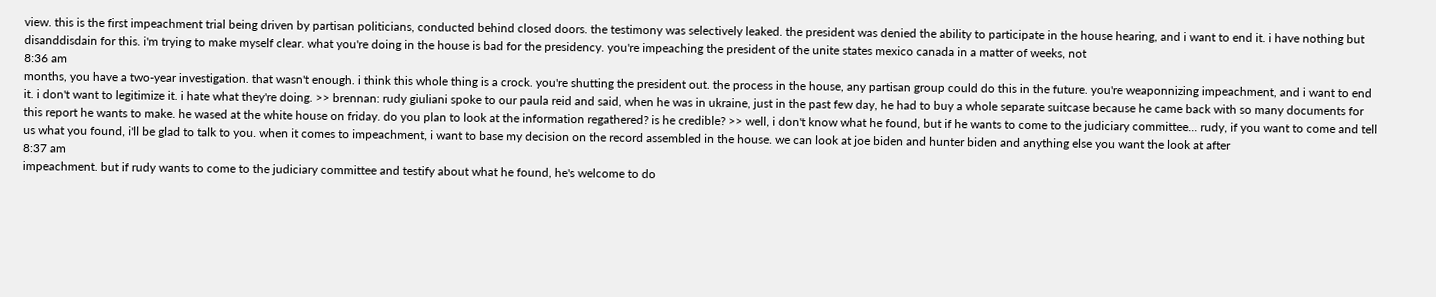view. this is the first impeachment trial being driven by partisan politicians, conducted behind closed doors. the testimony was selectively leaked. the president was denied the ability to participate in the house hearing, and i want to end it. i have nothing but disanddisdain for this. i'm trying to make myself clear. what you're doing in the house is bad for the presidency. you're impeaching the president of the unite states mexico canada in a matter of weeks, not
8:36 am
months, you have a two-year investigation. that wasn't enough. i think this whole thing is a crock. you're shutting the president out. the process in the house, any partisan group could do this in the future. you're weaponnizing impeachment, and i want to end it. i don't want to legitimize it. i hate what they're doing. >> brennan: rudy giuliani spoke to our paula reid and said, when he was in ukraine, just in the past few day, he had to buy a whole separate suitcase because he came back with so many documents for this report he wants to make. he wased at the white house on friday. do you plan to look at the information regathered? is he credible? >> well, i don't know what he found, but if he wants to come to the judiciary committee... rudy, if you want to come and tell us what you found, i'll be glad to talk to you. when it comes to impeachment, i want to base my decision on the record assembled in the house. we can look at joe biden and hunter biden and anything else you want the look at after
8:37 am
impeachment. but if rudy wants to come to the judiciary committee and testify about what he found, he's welcome to do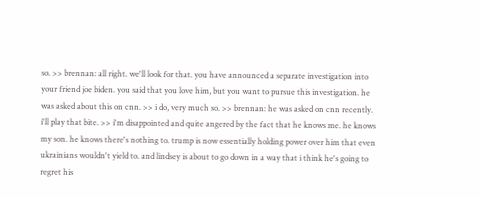so. >> brennan: all right. we'll look for that. you have announced a separate investigation into your friend joe biden. you said that you love him, but you want to pursue this investigation. he was asked about this on cnn. >> i do, very much so. >> brennan: he was asked on cnn recently. i'll play that bite. >> i'm disappointed and quite angered by the fact that he knows me. he knows my son. he knows there's nothing to. trump is now essentially holding power over him that even ukrainians wouldn't yield to. and lindsey is about to go down in a way that i think he's going to regret his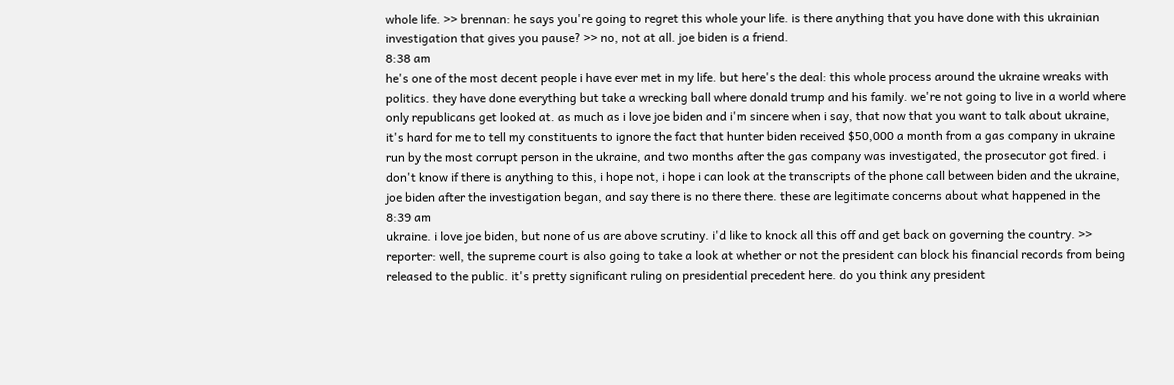whole life. >> brennan: he says you're going to regret this whole your life. is there anything that you have done with this ukrainian investigation that gives you pause? >> no, not at all. joe biden is a friend.
8:38 am
he's one of the most decent people i have ever met in my life. but here's the deal: this whole process around the ukraine wreaks with politics. they have done everything but take a wrecking ball where donald trump and his family. we're not going to live in a world where only republicans get looked at. as much as i love joe biden and i'm sincere when i say, that now that you want to talk about ukraine, it's hard for me to tell my constituents to ignore the fact that hunter biden received $50,000 a month from a gas company in ukraine run by the most corrupt person in the ukraine, and two months after the gas company was investigated, the prosecutor got fired. i don't know if there is anything to this, i hope not, i hope i can look at the transcripts of the phone call between biden and the ukraine, joe biden after the investigation began, and say there is no there there. these are legitimate concerns about what happened in the
8:39 am
ukraine. i love joe biden, but none of us are above scrutiny. i'd like to knock all this off and get back on governing the country. >> reporter: well, the supreme court is also going to take a look at whether or not the president can block his financial records from being released to the public. it's pretty significant ruling on presidential precedent here. do you think any president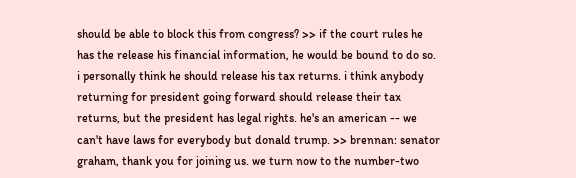should be able to block this from congress? >> if the court rules he has the release his financial information, he would be bound to do so. i personally think he should release his tax returns. i think anybody returning for president going forward should release their tax returns, but the president has legal rights. he's an american -- we can't have laws for everybody but donald trump. >> brennan: senator graham, thank you for joining us. we turn now to the number-two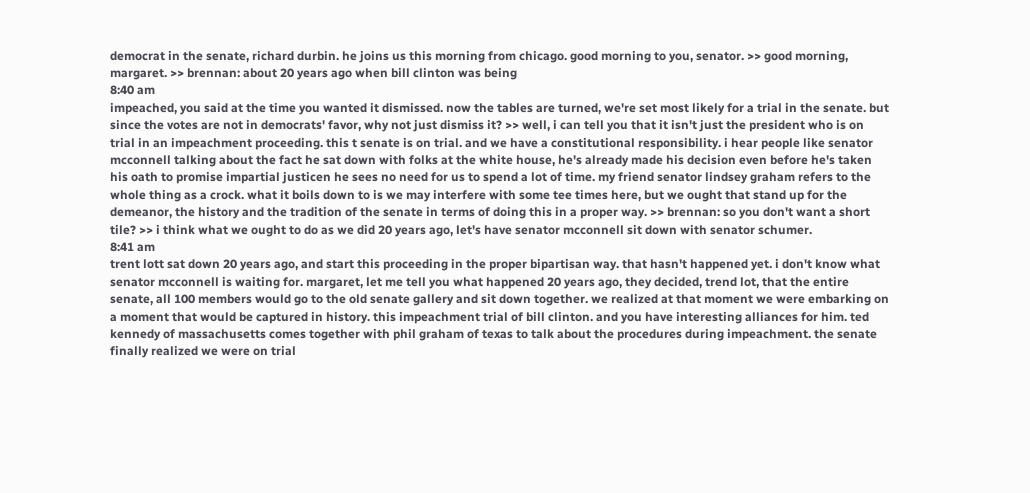democrat in the senate, richard durbin. he joins us this morning from chicago. good morning to you, senator. >> good morning, margaret. >> brennan: about 20 years ago when bill clinton was being
8:40 am
impeached, you said at the time you wanted it dismissed. now the tables are turned, we're set most likely for a trial in the senate. but since the votes are not in democrats' favor, why not just dismiss it? >> well, i can tell you that it isn't just the president who is on trial in an impeachment proceeding. this t senate is on trial. and we have a constitutional responsibility. i hear people like senator mcconnell talking about the fact he sat down with folks at the white house, he's already made his decision even before he's taken his oath to promise impartial justicen he sees no need for us to spend a lot of time. my friend senator lindsey graham refers to the whole thing as a crock. what it boils down to is we may interfere with some tee times here, but we ought that stand up for the demeanor, the history and the tradition of the senate in terms of doing this in a proper way. >> brennan: so you don't want a short tile? >> i think what we ought to do as we did 20 years ago, let's have senator mcconnell sit down with senator schumer.
8:41 am
trent lott sat down 20 years ago, and start this proceeding in the proper bipartisan way. that hasn't happened yet. i don't know what senator mcconnell is waiting for. margaret, let me tell you what happened 20 years ago, they decided, trend lot, that the entire senate, all 100 members would go to the old senate gallery and sit down together. we realized at that moment we were embarking on a moment that would be captured in history. this impeachment trial of bill clinton. and you have interesting alliances for him. ted kennedy of massachusetts comes together with phil graham of texas to talk about the procedures during impeachment. the senate finally realized we were on trial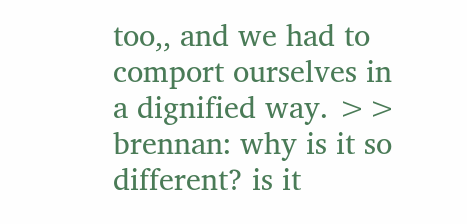too,, and we had to comport ourselves in a dignified way. >> brennan: why is it so different? is it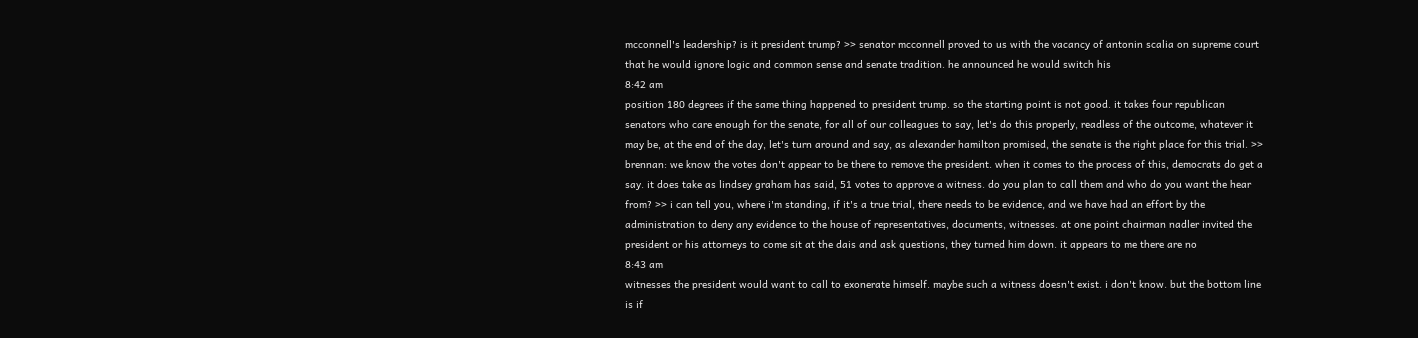mcconnell's leadership? is it president trump? >> senator mcconnell proved to us with the vacancy of antonin scalia on supreme court that he would ignore logic and common sense and senate tradition. he announced he would switch his
8:42 am
position 180 degrees if the same thing happened to president trump. so the starting point is not good. it takes four republican senators who care enough for the senate, for all of our colleagues to say, let's do this properly, readless of the outcome, whatever it may be, at the end of the day, let's turn around and say, as alexander hamilton promised, the senate is the right place for this trial. >> brennan: we know the votes don't appear to be there to remove the president. when it comes to the process of this, democrats do get a say. it does take as lindsey graham has said, 51 votes to approve a witness. do you plan to call them and who do you want the hear from? >> i can tell you, where i'm standing, if it's a true trial, there needs to be evidence, and we have had an effort by the administration to deny any evidence to the house of representatives, documents, witnesses. at one point chairman nadler invited the president or his attorneys to come sit at the dais and ask questions, they turned him down. it appears to me there are no
8:43 am
witnesses the president would want to call to exonerate himself. maybe such a witness doesn't exist. i don't know. but the bottom line is if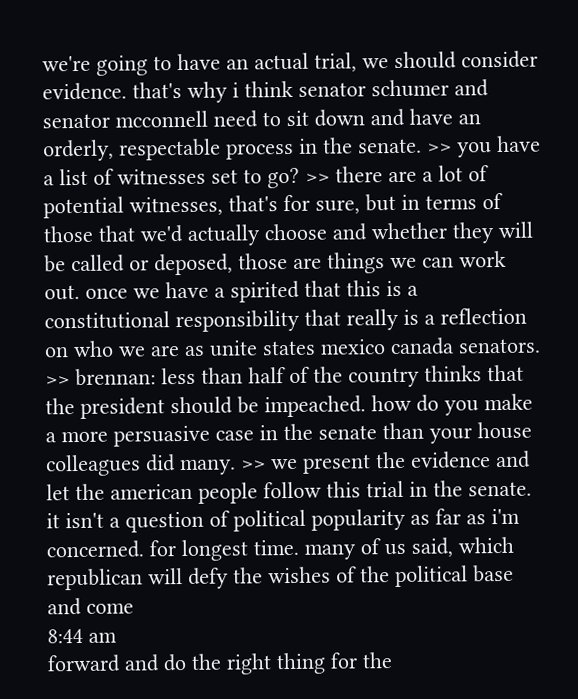we're going to have an actual trial, we should consider evidence. that's why i think senator schumer and senator mcconnell need to sit down and have an orderly, respectable process in the senate. >> you have a list of witnesses set to go? >> there are a lot of potential witnesses, that's for sure, but in terms of those that we'd actually choose and whether they will be called or deposed, those are things we can work out. once we have a spirited that this is a constitutional responsibility that really is a reflection on who we are as unite states mexico canada senators. >> brennan: less than half of the country thinks that the president should be impeached. how do you make a more persuasive case in the senate than your house colleagues did many. >> we present the evidence and let the american people follow this trial in the senate. it isn't a question of political popularity as far as i'm concerned. for longest time. many of us said, which republican will defy the wishes of the political base and come
8:44 am
forward and do the right thing for the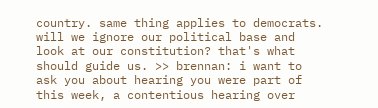country. same thing applies to democrats. will we ignore our political base and look at our constitution? that's what should guide us. >> brennan: i want to ask you about hearing you were part of this week, a contentious hearing over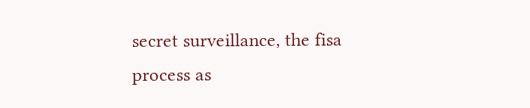secret surveillance, the fisa process as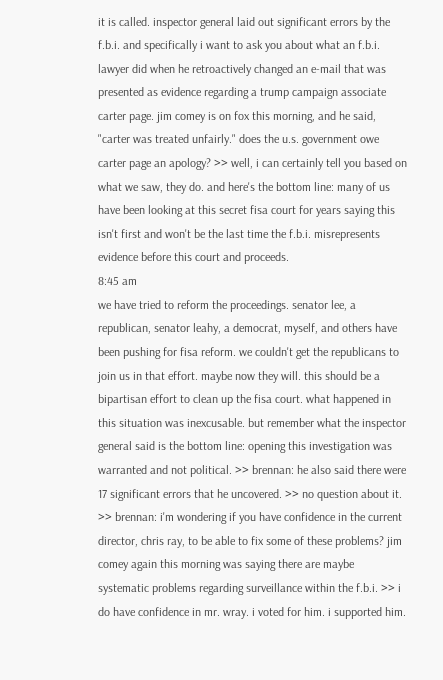it is called. inspector general laid out significant errors by the f.b.i. and specifically i want to ask you about what an f.b.i. lawyer did when he retroactively changed an e-mail that was presented as evidence regarding a trump campaign associate carter page. jim comey is on fox this morning, and he said, "carter was treated unfairly." does the u.s. government owe carter page an apology? >> well, i can certainly tell you based on what we saw, they do. and here's the bottom line: many of us have been looking at this secret fisa court for years saying this isn't first and won't be the last time the f.b.i. misrepresents evidence before this court and proceeds.
8:45 am
we have tried to reform the proceedings. senator lee, a republican, senator leahy, a democrat, myself, and others have been pushing for fisa reform. we couldn't get the republicans to join us in that effort. maybe now they will. this should be a bipartisan effort to clean up the fisa court. what happened in this situation was inexcusable. but remember what the inspector general said is the bottom line: opening this investigation was warranted and not political. >> brennan: he also said there were 17 significant errors that he uncovered. >> no question about it. >> brennan: i'm wondering if you have confidence in the current director, chris ray, to be able to fix some of these problems? jim comey again this morning was saying there are maybe systematic problems regarding surveillance within the f.b.i. >> i do have confidence in mr. wray. i voted for him. i supported him.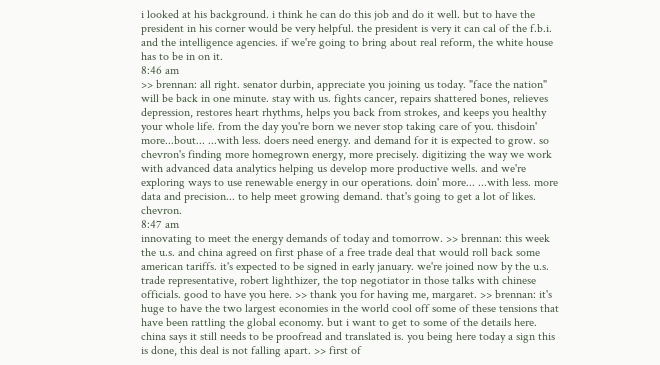i looked at his background. i think he can do this job and do it well. but to have the president in his corner would be very helpful. the president is very it can cal of the f.b.i. and the intelligence agencies. if we're going to bring about real reform, the white house has to be in on it.
8:46 am
>> brennan: all right. senator durbin, appreciate you joining us today. "face the nation" will be back in one minute. stay with us. fights cancer, repairs shattered bones, relieves depression, restores heart rhythms, helps you back from strokes, and keeps you healthy your whole life. from the day you're born we never stop taking care of you. thisdoin' more...bout... ...with less. doers need energy. and demand for it is expected to grow. so chevron's finding more homegrown energy, more precisely. digitizing the way we work with advanced data analytics helping us develop more productive wells. and we're exploring ways to use renewable energy in our operations. doin' more... ...with less. more data and precision... to help meet growing demand. that's going to get a lot of likes. chevron.
8:47 am
innovating to meet the energy demands of today and tomorrow. >> brennan: this week the u.s. and china agreed on first phase of a free trade deal that would roll back some american tariffs. it's expected to be signed in early january. we're joined now by the u.s. trade representative, robert lighthizer, the top negotiator in those talks with chinese officials. good to have you here. >> thank you for having me, margaret. >> brennan: it's huge to have the two largest economies in the world cool off some of these tensions that have been rattling the global economy. but i want to get to some of the details here. china says it still needs to be proofread and translated is. you being here today a sign this is done, this deal is not falling apart. >> first of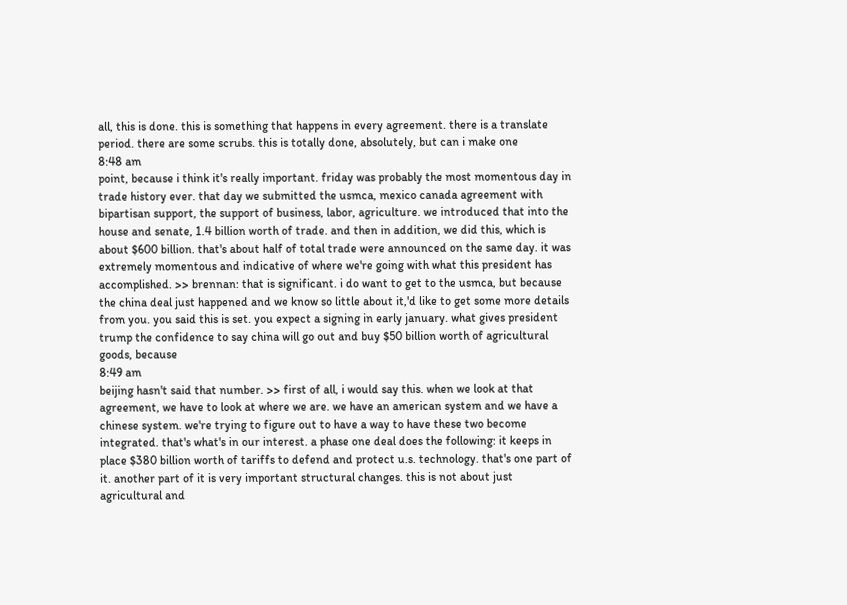all, this is done. this is something that happens in every agreement. there is a translate period. there are some scrubs. this is totally done, absolutely, but can i make one
8:48 am
point, because i think it's really important. friday was probably the most momentous day in trade history ever. that day we submitted the usmca, mexico canada agreement with bipartisan support, the support of business, labor, agriculture. we introduced that into the house and senate, 1.4 billion worth of trade. and then in addition, we did this, which is about $600 billion. that's about half of total trade were announced on the same day. it was extremely momentous and indicative of where we're going with what this president has accomplished. >> brennan: that is significant. i do want to get to the usmca, but because the china deal just happened and we know so little about it,'d like to get some more details from you. you said this is set. you expect a signing in early january. what gives president trump the confidence to say china will go out and buy $50 billion worth of agricultural goods, because
8:49 am
beijing hasn't said that number. >> first of all, i would say this. when we look at that agreement, we have to look at where we are. we have an american system and we have a chinese system. we're trying to figure out to have a way to have these two become integrated. that's what's in our interest. a phase one deal does the following: it keeps in place $380 billion worth of tariffs to defend and protect u.s. technology. that's one part of it. another part of it is very important structural changes. this is not about just agricultural and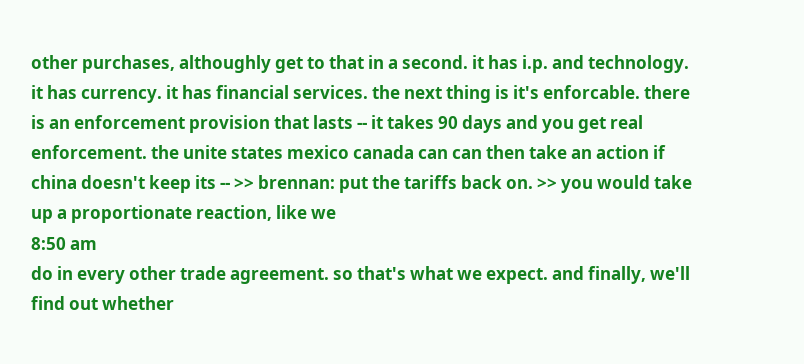other purchases, althoughly get to that in a second. it has i.p. and technology. it has currency. it has financial services. the next thing is it's enforcable. there is an enforcement provision that lasts -- it takes 90 days and you get real enforcement. the unite states mexico canada can can then take an action if china doesn't keep its -- >> brennan: put the tariffs back on. >> you would take up a proportionate reaction, like we
8:50 am
do in every other trade agreement. so that's what we expect. and finally, we'll find out whether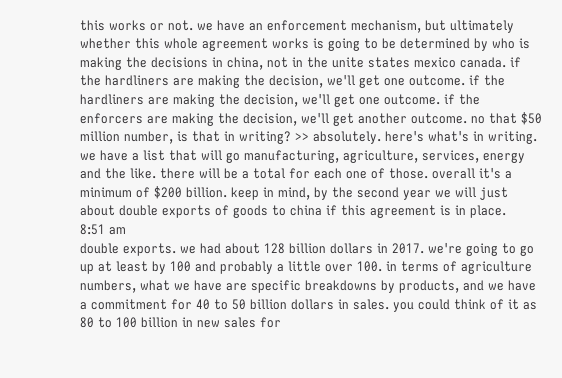this works or not. we have an enforcement mechanism, but ultimately whether this whole agreement works is going to be determined by who is making the decisions in china, not in the unite states mexico canada. if the hardliners are making the decision, we'll get one outcome. if the hardliners are making the decision, we'll get one outcome. if the enforcers are making the decision, we'll get another outcome. no that $50 million number, is that in writing? >> absolutely. here's what's in writing. we have a list that will go manufacturing, agriculture, services, energy and the like. there will be a total for each one of those. overall it's a minimum of $200 billion. keep in mind, by the second year we will just about double exports of goods to china if this agreement is in place.
8:51 am
double exports. we had about 128 billion dollars in 2017. we're going to go up at least by 100 and probably a little over 100. in terms of agriculture numbers, what we have are specific breakdowns by products, and we have a commitment for 40 to 50 billion dollars in sales. you could think of it as 80 to 100 billion in new sales for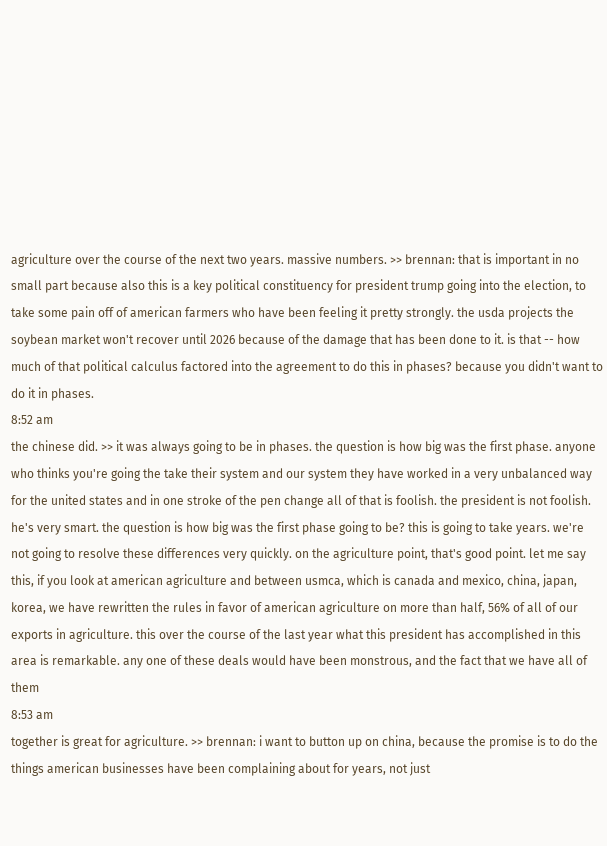agriculture over the course of the next two years. massive numbers. >> brennan: that is important in no small part because also this is a key political constituency for president trump going into the election, to take some pain off of american farmers who have been feeling it pretty strongly. the usda projects the soybean market won't recover until 2026 because of the damage that has been done to it. is that -- how much of that political calculus factored into the agreement to do this in phases? because you didn't want to do it in phases.
8:52 am
the chinese did. >> it was always going to be in phases. the question is how big was the first phase. anyone who thinks you're going the take their system and our system they have worked in a very unbalanced way for the united states and in one stroke of the pen change all of that is foolish. the president is not foolish. he's very smart. the question is how big was the first phase going to be? this is going to take years. we're not going to resolve these differences very quickly. on the agriculture point, that's good point. let me say this, if you look at american agriculture and between usmca, which is canada and mexico, china, japan, korea, we have rewritten the rules in favor of american agriculture on more than half, 56% of all of our exports in agriculture. this over the course of the last year what this president has accomplished in this area is remarkable. any one of these deals would have been monstrous, and the fact that we have all of them
8:53 am
together is great for agriculture. >> brennan: i want to button up on china, because the promise is to do the things american businesses have been complaining about for years, not just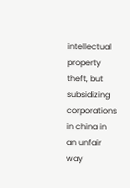intellectual property theft, but subsidizing corporations in china in an unfair way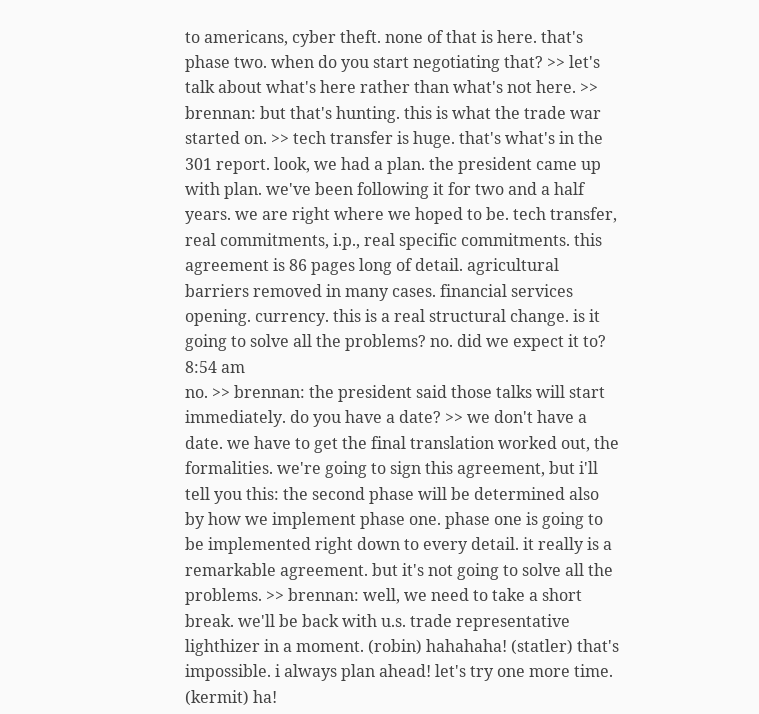to americans, cyber theft. none of that is here. that's phase two. when do you start negotiating that? >> let's talk about what's here rather than what's not here. >> brennan: but that's hunting. this is what the trade war started on. >> tech transfer is huge. that's what's in the 301 report. look, we had a plan. the president came up with plan. we've been following it for two and a half years. we are right where we hoped to be. tech transfer, real commitments, i.p., real specific commitments. this agreement is 86 pages long of detail. agricultural barriers removed in many cases. financial services opening. currency. this is a real structural change. is it going to solve all the problems? no. did we expect it to?
8:54 am
no. >> brennan: the president said those talks will start immediately. do you have a date? >> we don't have a date. we have to get the final translation worked out, the formalities. we're going to sign this agreement, but i'll tell you this: the second phase will be determined also by how we implement phase one. phase one is going to be implemented right down to every detail. it really is a remarkable agreement. but it's not going to solve all the problems. >> brennan: well, we need to take a short break. we'll be back with u.s. trade representative lighthizer in a moment. (robin) hahahaha! (statler) that's impossible. i always plan ahead! let's try one more time. (kermit) ha!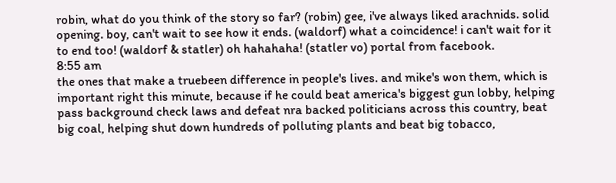robin, what do you think of the story so far? (robin) gee, i've always liked arachnids. solid opening. boy, can't wait to see how it ends. (waldorf) what a coincidence! i can't wait for it to end too! (waldorf & statler) oh hahahaha! (statler vo) portal from facebook.
8:55 am
the ones that make a truebeen difference in people's lives. and mike's won them, which is important right this minute, because if he could beat america's biggest gun lobby, helping pass background check laws and defeat nra backed politicians across this country, beat big coal, helping shut down hundreds of polluting plants and beat big tobacco,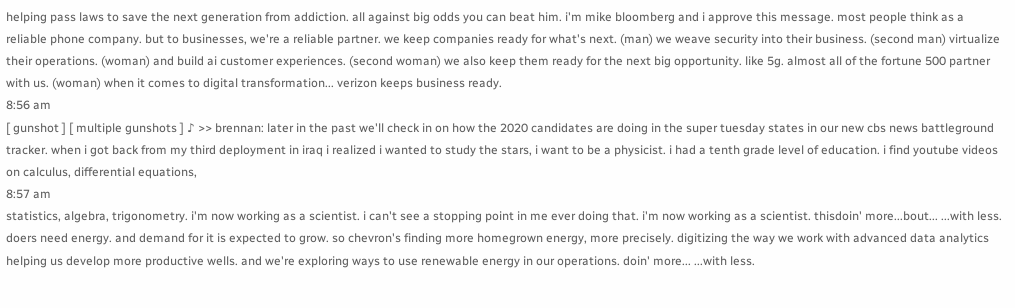helping pass laws to save the next generation from addiction. all against big odds you can beat him. i'm mike bloomberg and i approve this message. most people think as a reliable phone company. but to businesses, we're a reliable partner. we keep companies ready for what's next. (man) we weave security into their business. (second man) virtualize their operations. (woman) and build ai customer experiences. (second woman) we also keep them ready for the next big opportunity. like 5g. almost all of the fortune 500 partner with us. (woman) when it comes to digital transformation... verizon keeps business ready.
8:56 am
[ gunshot ] [ multiple gunshots ] ♪ >> brennan: later in the past we'll check in on how the 2020 candidates are doing in the super tuesday states in our new cbs news battleground tracker. when i got back from my third deployment in iraq i realized i wanted to study the stars, i want to be a physicist. i had a tenth grade level of education. i find youtube videos on calculus, differential equations,
8:57 am
statistics, algebra, trigonometry. i'm now working as a scientist. i can't see a stopping point in me ever doing that. i'm now working as a scientist. thisdoin' more...bout... ...with less. doers need energy. and demand for it is expected to grow. so chevron's finding more homegrown energy, more precisely. digitizing the way we work with advanced data analytics helping us develop more productive wells. and we're exploring ways to use renewable energy in our operations. doin' more... ...with less.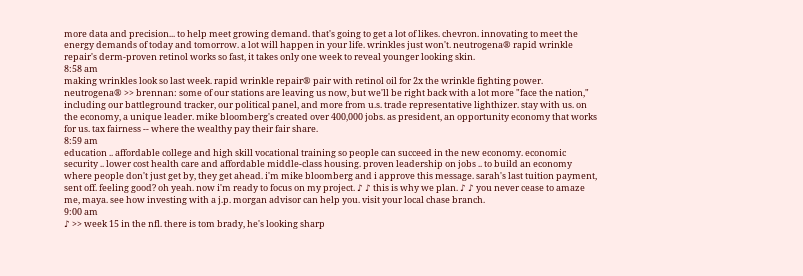more data and precision... to help meet growing demand. that's going to get a lot of likes. chevron. innovating to meet the energy demands of today and tomorrow. a lot will happen in your life. wrinkles just won't. neutrogena® rapid wrinkle repair's derm-proven retinol works so fast, it takes only one week to reveal younger looking skin.
8:58 am
making wrinkles look so last week. rapid wrinkle repair® pair with retinol oil for 2x the wrinkle fighting power. neutrogena® >> brennan: some of our stations are leaving us now, but we'll be right back with a lot more "face the nation," including our battleground tracker, our political panel, and more from u.s. trade representative lighthizer. stay with us. on the economy, a unique leader. mike bloomberg's created over 400,000 jobs. as president, an opportunity economy that works for us. tax fairness -- where the wealthy pay their fair share.
8:59 am
education .. affordable college and high skill vocational training so people can succeed in the new economy. economic security .. lower cost health care and affordable middle-class housing. proven leadership on jobs .. to build an economy where people don't just get by, they get ahead. i'm mike bloomberg and i approve this message. sarah's last tuition payment, sent off. feeling good? oh yeah. now i'm ready to focus on my project. ♪ ♪ this is why we plan. ♪ ♪ you never cease to amaze me, maya. see how investing with a j.p. morgan advisor can help you. visit your local chase branch.
9:00 am
♪ >> week 15 in the nfl. there is tom brady, he's looking sharp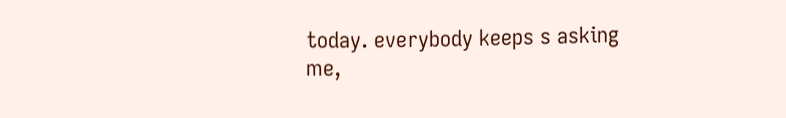today. everybody keeps s asking me,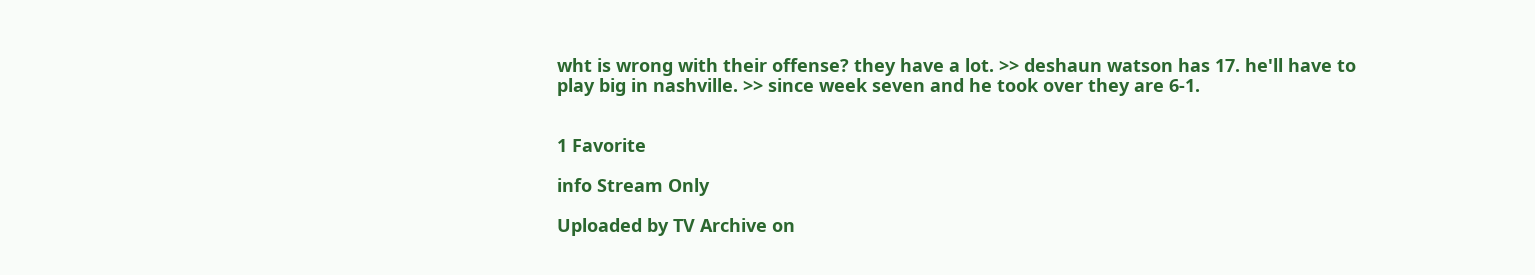wht is wrong with their offense? they have a lot. >> deshaun watson has 17. he'll have to play big in nashville. >> since week seven and he took over they are 6-1.


1 Favorite

info Stream Only

Uploaded by TV Archive on